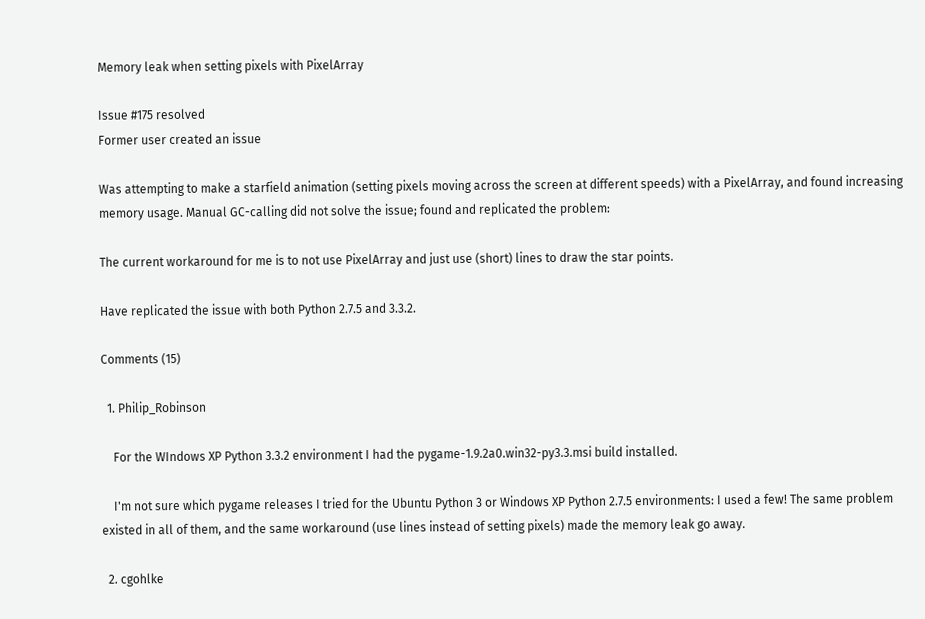Memory leak when setting pixels with PixelArray

Issue #175 resolved
Former user created an issue

Was attempting to make a starfield animation (setting pixels moving across the screen at different speeds) with a PixelArray, and found increasing memory usage. Manual GC-calling did not solve the issue; found and replicated the problem:

The current workaround for me is to not use PixelArray and just use (short) lines to draw the star points.

Have replicated the issue with both Python 2.7.5 and 3.3.2.

Comments (15)

  1. Philip_Robinson

    For the WIndows XP Python 3.3.2 environment I had the pygame-1.9.2a0.win32-py3.3.msi build installed.

    I'm not sure which pygame releases I tried for the Ubuntu Python 3 or Windows XP Python 2.7.5 environments: I used a few! The same problem existed in all of them, and the same workaround (use lines instead of setting pixels) made the memory leak go away.

  2. cgohlke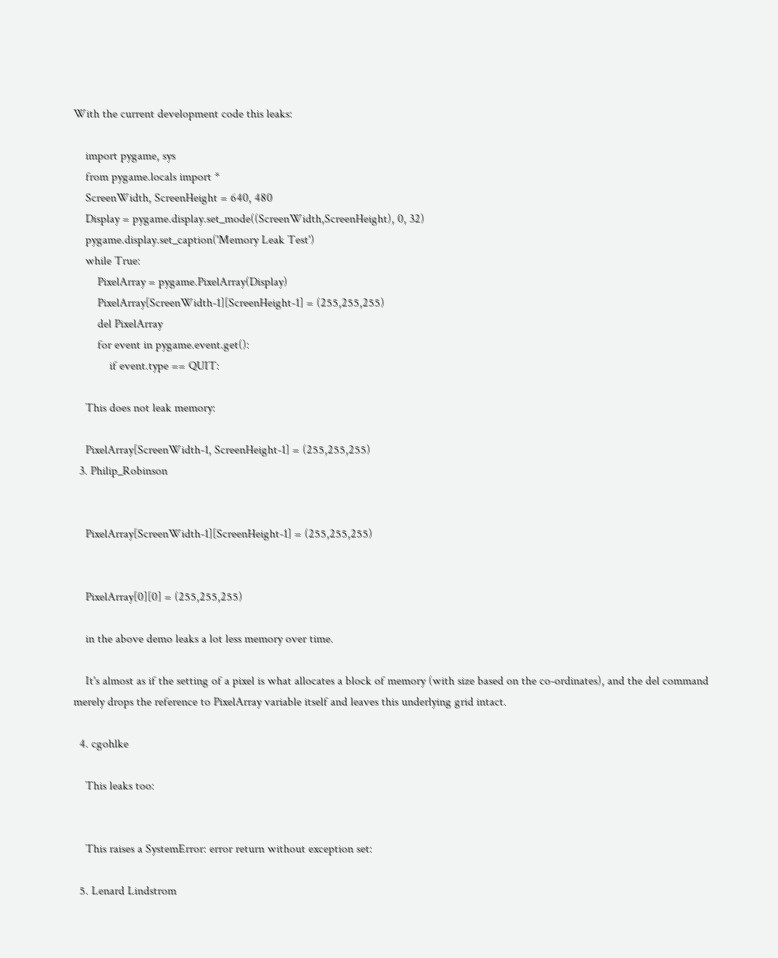With the current development code this leaks:

    import pygame, sys
    from pygame.locals import *
    ScreenWidth, ScreenHeight = 640, 480
    Display = pygame.display.set_mode((ScreenWidth,ScreenHeight), 0, 32)
    pygame.display.set_caption('Memory Leak Test')
    while True:
        PixelArray = pygame.PixelArray(Display)
        PixelArray[ScreenWidth-1][ScreenHeight-1] = (255,255,255)
        del PixelArray
        for event in pygame.event.get():
            if event.type == QUIT:

    This does not leak memory:

    PixelArray[ScreenWidth-1, ScreenHeight-1] = (255,255,255)
  3. Philip_Robinson


    PixelArray[ScreenWidth-1][ScreenHeight-1] = (255,255,255)


    PixelArray[0][0] = (255,255,255)

    in the above demo leaks a lot less memory over time.

    It's almost as if the setting of a pixel is what allocates a block of memory (with size based on the co-ordinates), and the del command merely drops the reference to PixelArray variable itself and leaves this underlying grid intact.

  4. cgohlke

    This leaks too:


    This raises a SystemError: error return without exception set:

  5. Lenard Lindstrom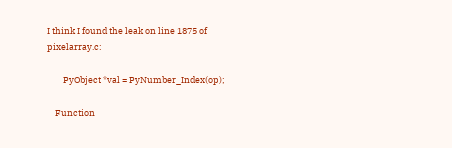I think I found the leak on line 1875 of pixelarray.c:

        PyObject *val = PyNumber_Index(op);

    Function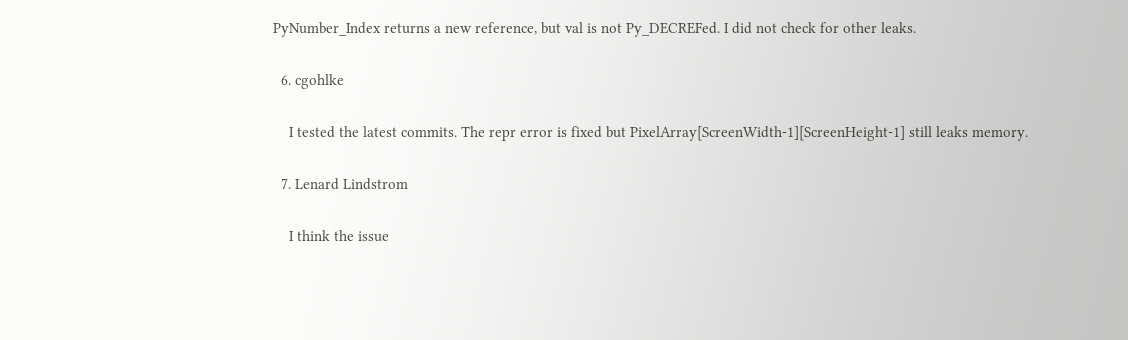PyNumber_Index returns a new reference, but val is not Py_DECREFed. I did not check for other leaks.

  6. cgohlke

    I tested the latest commits. The repr error is fixed but PixelArray[ScreenWidth-1][ScreenHeight-1] still leaks memory.

  7. Lenard Lindstrom

    I think the issue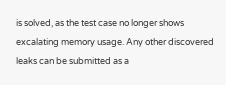is solved, as the test case no longer shows excalating memory usage. Any other discovered leaks can be submitted as a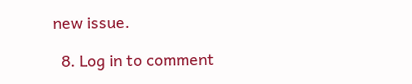new issue.

  8. Log in to comment